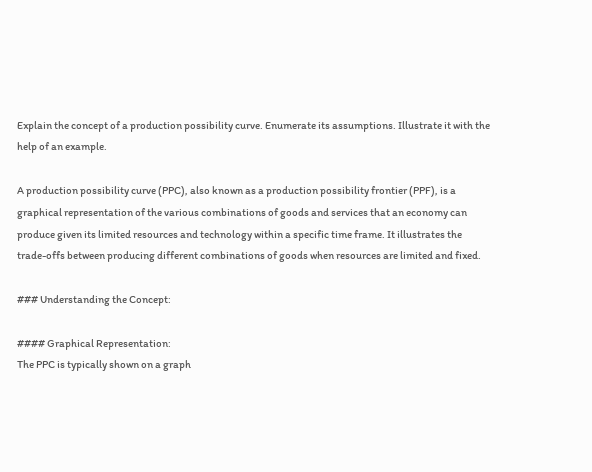Explain the concept of a production possibility curve. Enumerate its assumptions. Illustrate it with the help of an example.

A production possibility curve (PPC), also known as a production possibility frontier (PPF), is a graphical representation of the various combinations of goods and services that an economy can produce given its limited resources and technology within a specific time frame. It illustrates the trade-offs between producing different combinations of goods when resources are limited and fixed.

### Understanding the Concept:

#### Graphical Representation:
The PPC is typically shown on a graph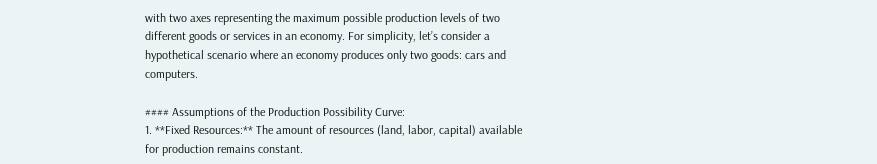with two axes representing the maximum possible production levels of two different goods or services in an economy. For simplicity, let’s consider a hypothetical scenario where an economy produces only two goods: cars and computers.

#### Assumptions of the Production Possibility Curve:
1. **Fixed Resources:** The amount of resources (land, labor, capital) available for production remains constant.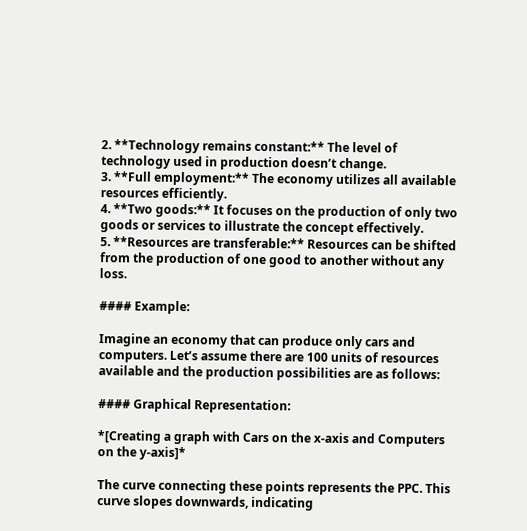2. **Technology remains constant:** The level of technology used in production doesn’t change.
3. **Full employment:** The economy utilizes all available resources efficiently.
4. **Two goods:** It focuses on the production of only two goods or services to illustrate the concept effectively.
5. **Resources are transferable:** Resources can be shifted from the production of one good to another without any loss.

#### Example:

Imagine an economy that can produce only cars and computers. Let’s assume there are 100 units of resources available and the production possibilities are as follows:

#### Graphical Representation:

*[Creating a graph with Cars on the x-axis and Computers on the y-axis]*

The curve connecting these points represents the PPC. This curve slopes downwards, indicating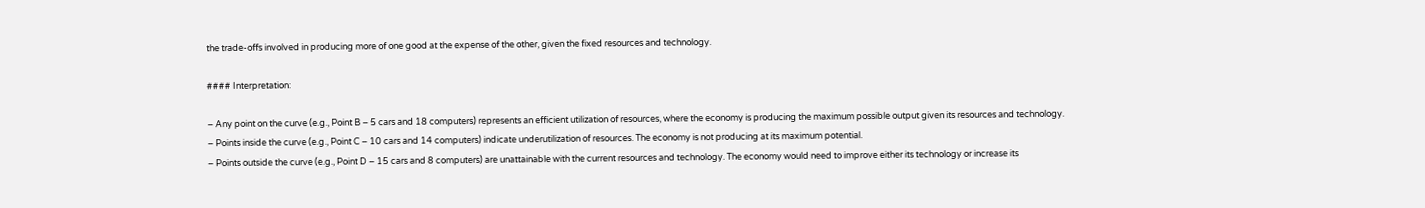the trade-offs involved in producing more of one good at the expense of the other, given the fixed resources and technology.

#### Interpretation:

– Any point on the curve (e.g., Point B – 5 cars and 18 computers) represents an efficient utilization of resources, where the economy is producing the maximum possible output given its resources and technology.
– Points inside the curve (e.g., Point C – 10 cars and 14 computers) indicate underutilization of resources. The economy is not producing at its maximum potential.
– Points outside the curve (e.g., Point D – 15 cars and 8 computers) are unattainable with the current resources and technology. The economy would need to improve either its technology or increase its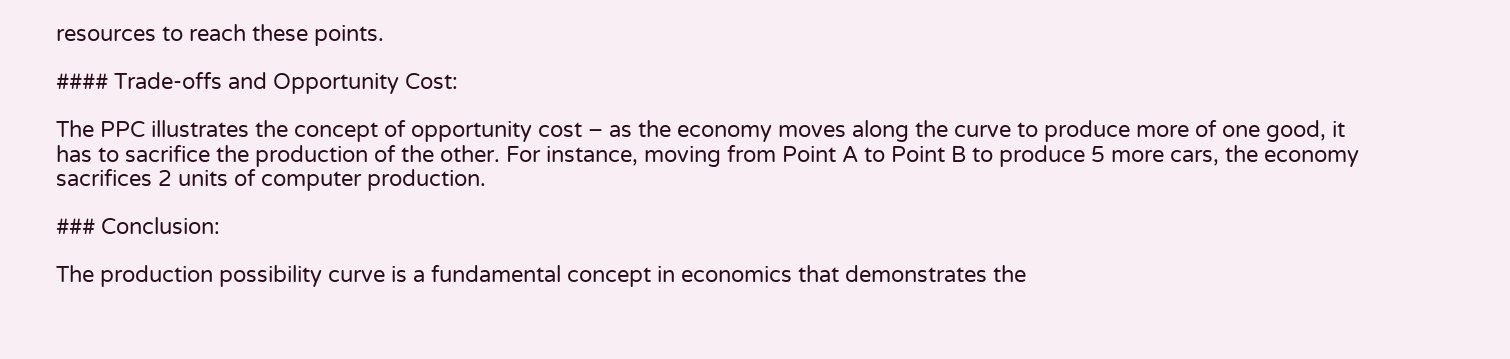resources to reach these points.

#### Trade-offs and Opportunity Cost:

The PPC illustrates the concept of opportunity cost – as the economy moves along the curve to produce more of one good, it has to sacrifice the production of the other. For instance, moving from Point A to Point B to produce 5 more cars, the economy sacrifices 2 units of computer production.

### Conclusion:

The production possibility curve is a fundamental concept in economics that demonstrates the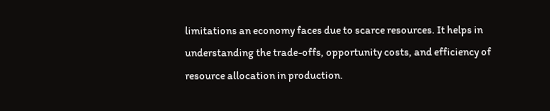limitations an economy faces due to scarce resources. It helps in understanding the trade-offs, opportunity costs, and efficiency of resource allocation in production.